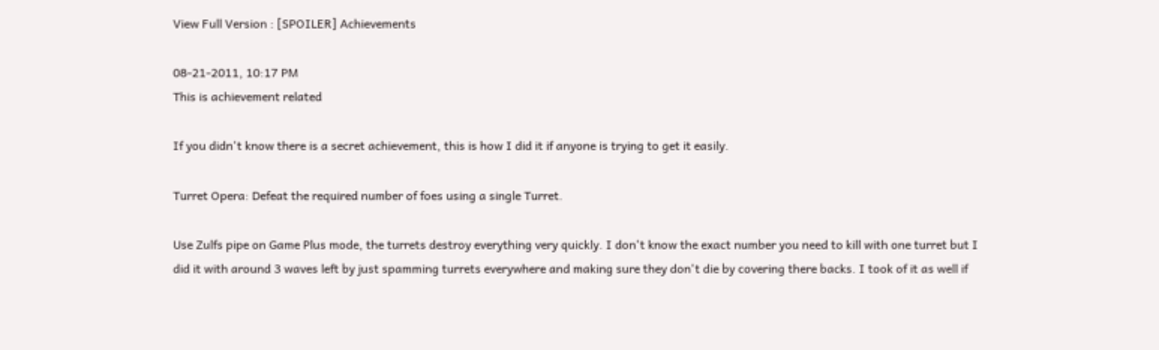View Full Version : [SPOILER] Achievements

08-21-2011, 10:17 PM
This is achievement related

If you didn't know there is a secret achievement, this is how I did it if anyone is trying to get it easily.

Turret Opera: Defeat the required number of foes using a single Turret.

Use Zulfs pipe on Game Plus mode, the turrets destroy everything very quickly. I don't know the exact number you need to kill with one turret but I did it with around 3 waves left by just spamming turrets everywhere and making sure they don't die by covering there backs. I took of it as well if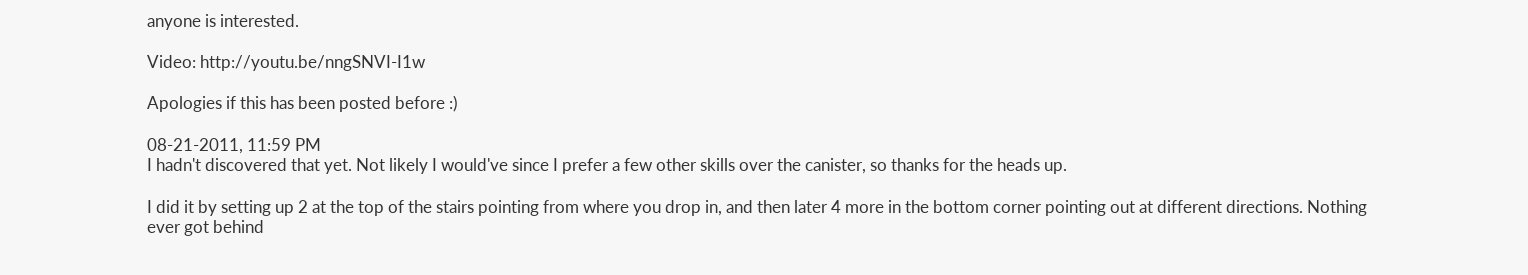anyone is interested.

Video: http://youtu.be/nngSNVI-I1w

Apologies if this has been posted before :)

08-21-2011, 11:59 PM
I hadn't discovered that yet. Not likely I would've since I prefer a few other skills over the canister, so thanks for the heads up.

I did it by setting up 2 at the top of the stairs pointing from where you drop in, and then later 4 more in the bottom corner pointing out at different directions. Nothing ever got behind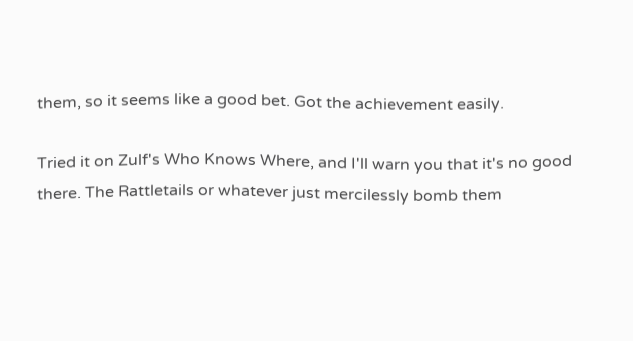them, so it seems like a good bet. Got the achievement easily.

Tried it on Zulf's Who Knows Where, and I'll warn you that it's no good there. The Rattletails or whatever just mercilessly bomb them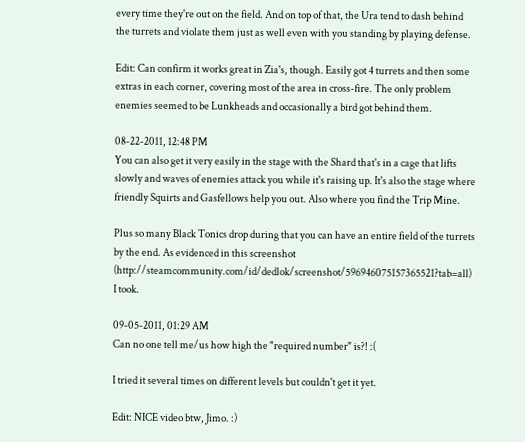every time they're out on the field. And on top of that, the Ura tend to dash behind the turrets and violate them just as well even with you standing by playing defense.

Edit: Can confirm it works great in Zia's, though. Easily got 4 turrets and then some extras in each corner, covering most of the area in cross-fire. The only problem enemies seemed to be Lunkheads and occasionally a bird got behind them.

08-22-2011, 12:48 PM
You can also get it very easily in the stage with the Shard that's in a cage that lifts slowly and waves of enemies attack you while it's raising up. It's also the stage where friendly Squirts and Gasfellows help you out. Also where you find the Trip Mine.

Plus so many Black Tonics drop during that you can have an entire field of the turrets by the end. As evidenced in this screenshot (http://steamcommunity.com/id/dedlok/screenshot/596946075157365521?tab=all) I took.

09-05-2011, 01:29 AM
Can no one tell me/us how high the "required number" is?! :(

I tried it several times on different levels but couldn't get it yet.

Edit: NICE video btw, Jimo. :)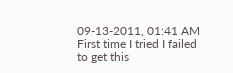09-13-2011, 01:41 AM
First time I tried I failed to get this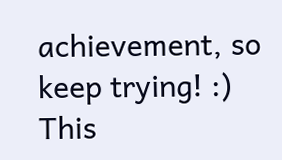achievement, so keep trying! :)
This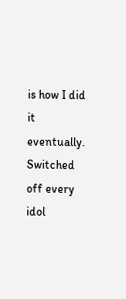is how I did it eventually. Switched off every idol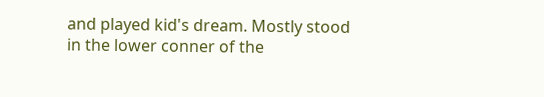and played kid's dream. Mostly stood in the lower conner of the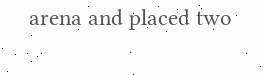arena and placed two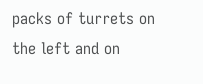packs of turrets on the left and on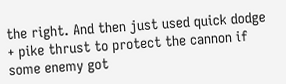the right. And then just used quick dodge + pike thrust to protect the cannon if some enemy got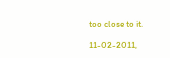too close to it.

11-02-2011,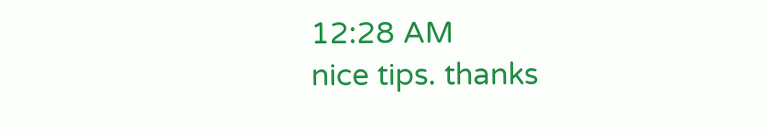12:28 AM
nice tips. thanks